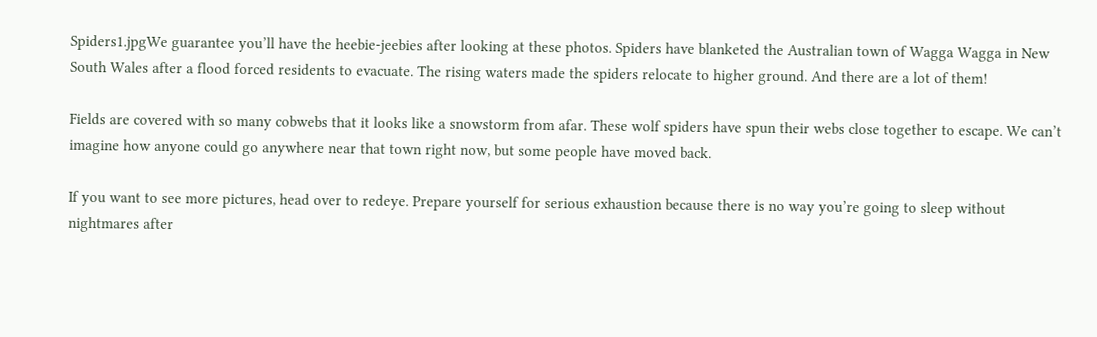Spiders1.jpgWe guarantee you’ll have the heebie-jeebies after looking at these photos. Spiders have blanketed the Australian town of Wagga Wagga in New South Wales after a flood forced residents to evacuate. The rising waters made the spiders relocate to higher ground. And there are a lot of them!

Fields are covered with so many cobwebs that it looks like a snowstorm from afar. These wolf spiders have spun their webs close together to escape. We can’t imagine how anyone could go anywhere near that town right now, but some people have moved back.

If you want to see more pictures, head over to redeye. Prepare yourself for serious exhaustion because there is no way you’re going to sleep without nightmares after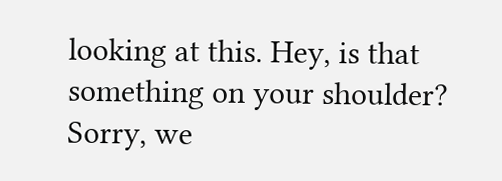looking at this. Hey, is that something on your shoulder? Sorry, we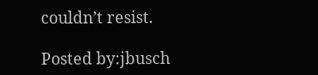couldn’t resist.

Posted by:jbusch